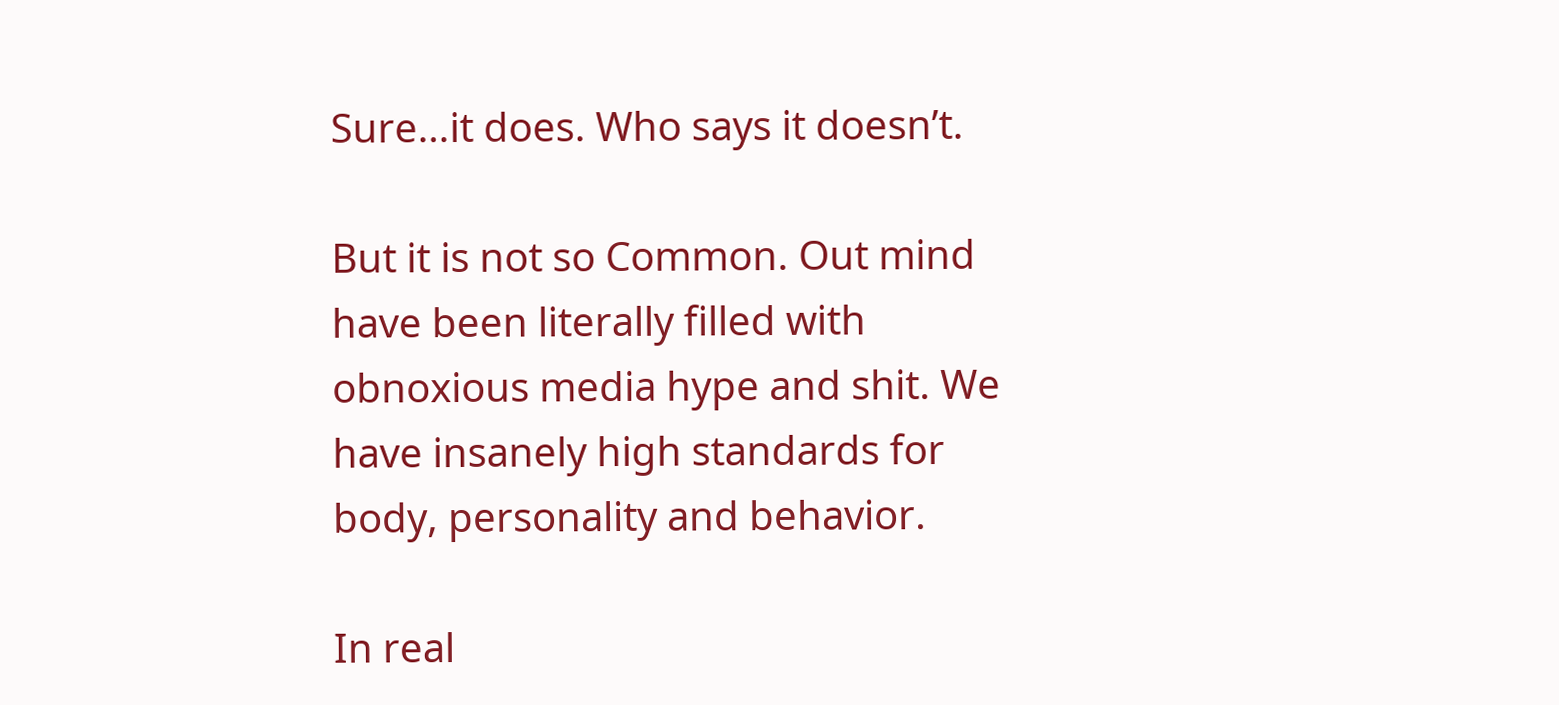Sure…it does. Who says it doesn’t.

But it is not so Common. Out mind have been literally filled with obnoxious media hype and shit. We have insanely high standards for body, personality and behavior.

In real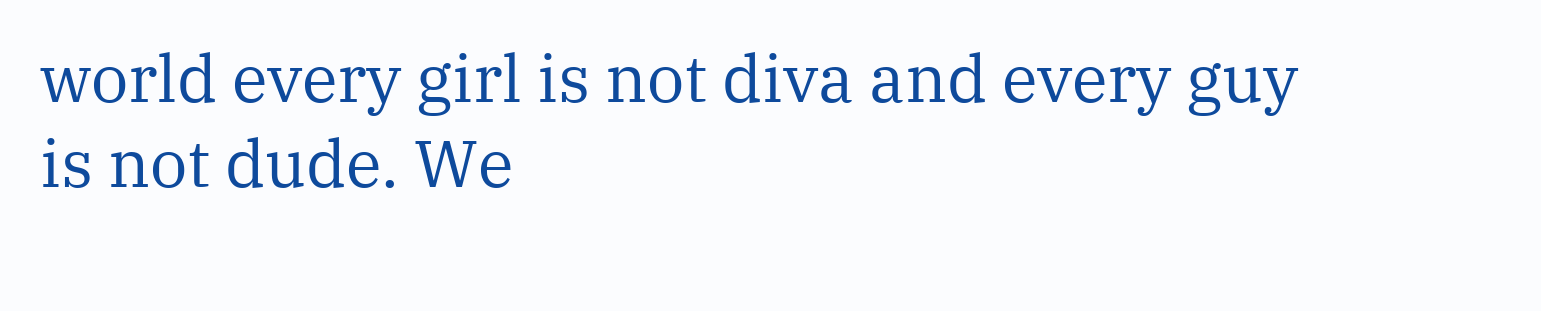world every girl is not diva and every guy is not dude. We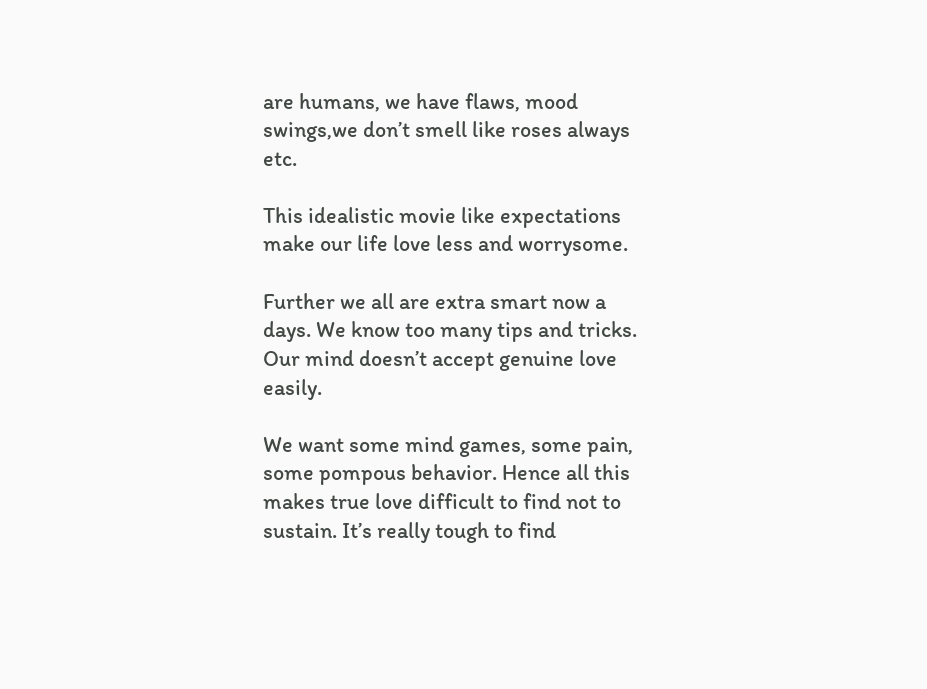are humans, we have flaws, mood swings,we don’t smell like roses always etc.

This idealistic movie like expectations make our life love less and worrysome.

Further we all are extra smart now a days. We know too many tips and tricks. Our mind doesn’t accept genuine love easily.

We want some mind games, some pain, some pompous behavior. Hence all this makes true love difficult to find not to sustain. It’s really tough to find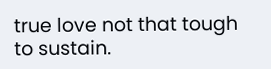true love not that tough to sustain.